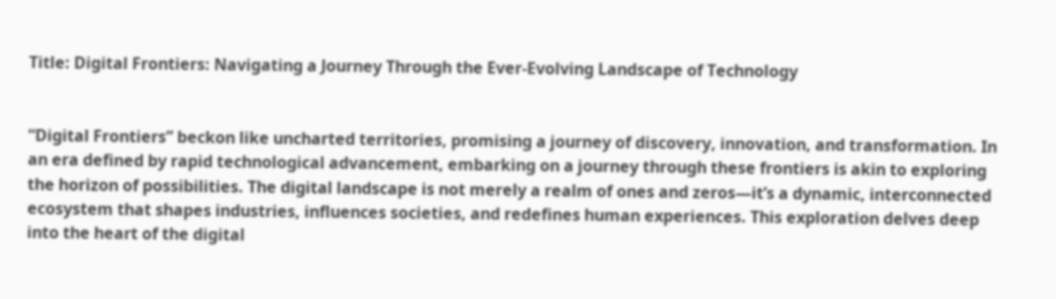Title: Digital Frontiers: Navigating a Journey Through the Ever-Evolving Landscape of Technology


“Digital Frontiers” beckon like uncharted territories, promising a journey of discovery, innovation, and transformation. In an era defined by rapid technological advancement, embarking on a journey through these frontiers is akin to exploring the horizon of possibilities. The digital landscape is not merely a realm of ones and zeros—it’s a dynamic, interconnected ecosystem that shapes industries, influences societies, and redefines human experiences. This exploration delves deep into the heart of the digital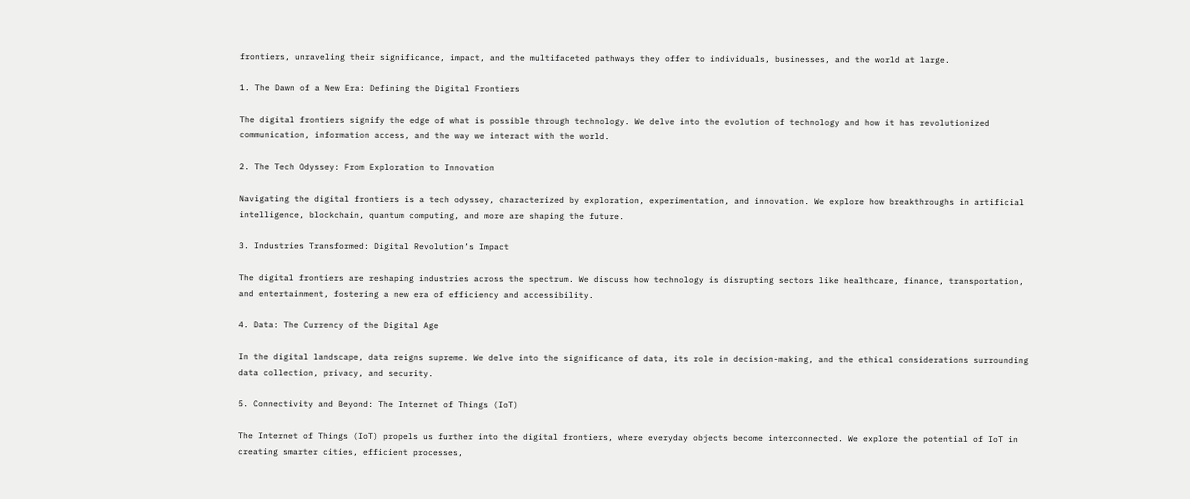frontiers, unraveling their significance, impact, and the multifaceted pathways they offer to individuals, businesses, and the world at large.

1. The Dawn of a New Era: Defining the Digital Frontiers

The digital frontiers signify the edge of what is possible through technology. We delve into the evolution of technology and how it has revolutionized communication, information access, and the way we interact with the world.

2. The Tech Odyssey: From Exploration to Innovation

Navigating the digital frontiers is a tech odyssey, characterized by exploration, experimentation, and innovation. We explore how breakthroughs in artificial intelligence, blockchain, quantum computing, and more are shaping the future.

3. Industries Transformed: Digital Revolution’s Impact

The digital frontiers are reshaping industries across the spectrum. We discuss how technology is disrupting sectors like healthcare, finance, transportation, and entertainment, fostering a new era of efficiency and accessibility.

4. Data: The Currency of the Digital Age

In the digital landscape, data reigns supreme. We delve into the significance of data, its role in decision-making, and the ethical considerations surrounding data collection, privacy, and security.

5. Connectivity and Beyond: The Internet of Things (IoT)

The Internet of Things (IoT) propels us further into the digital frontiers, where everyday objects become interconnected. We explore the potential of IoT in creating smarter cities, efficient processes,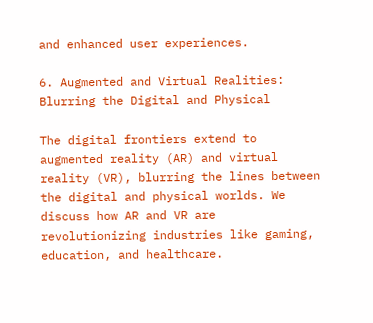and enhanced user experiences.

6. Augmented and Virtual Realities: Blurring the Digital and Physical

The digital frontiers extend to augmented reality (AR) and virtual reality (VR), blurring the lines between the digital and physical worlds. We discuss how AR and VR are revolutionizing industries like gaming, education, and healthcare.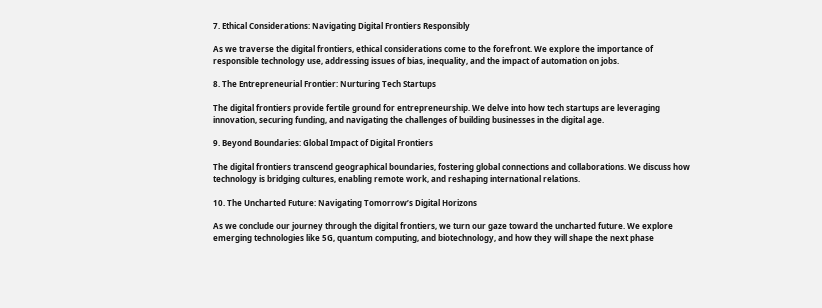7. Ethical Considerations: Navigating Digital Frontiers Responsibly

As we traverse the digital frontiers, ethical considerations come to the forefront. We explore the importance of responsible technology use, addressing issues of bias, inequality, and the impact of automation on jobs.

8. The Entrepreneurial Frontier: Nurturing Tech Startups

The digital frontiers provide fertile ground for entrepreneurship. We delve into how tech startups are leveraging innovation, securing funding, and navigating the challenges of building businesses in the digital age.

9. Beyond Boundaries: Global Impact of Digital Frontiers

The digital frontiers transcend geographical boundaries, fostering global connections and collaborations. We discuss how technology is bridging cultures, enabling remote work, and reshaping international relations.

10. The Uncharted Future: Navigating Tomorrow’s Digital Horizons

As we conclude our journey through the digital frontiers, we turn our gaze toward the uncharted future. We explore emerging technologies like 5G, quantum computing, and biotechnology, and how they will shape the next phase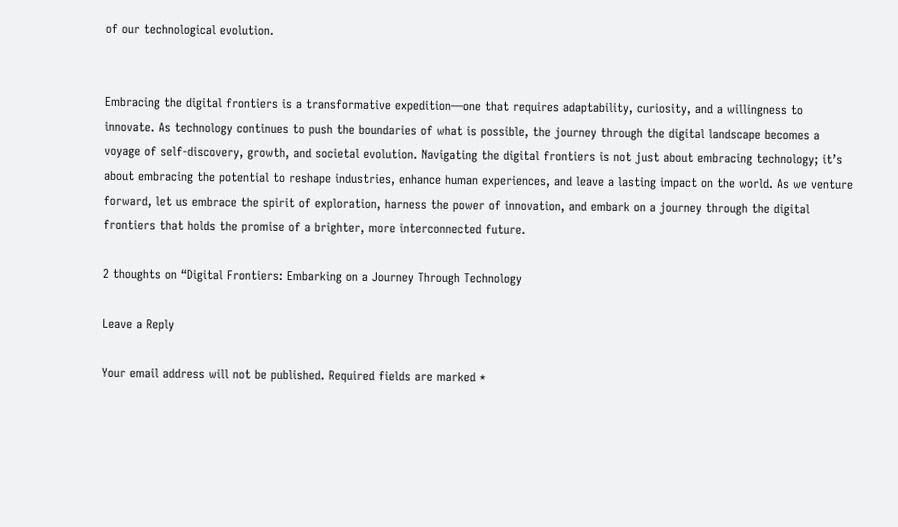of our technological evolution.


Embracing the digital frontiers is a transformative expedition—one that requires adaptability, curiosity, and a willingness to innovate. As technology continues to push the boundaries of what is possible, the journey through the digital landscape becomes a voyage of self-discovery, growth, and societal evolution. Navigating the digital frontiers is not just about embracing technology; it’s about embracing the potential to reshape industries, enhance human experiences, and leave a lasting impact on the world. As we venture forward, let us embrace the spirit of exploration, harness the power of innovation, and embark on a journey through the digital frontiers that holds the promise of a brighter, more interconnected future.

2 thoughts on “Digital Frontiers: Embarking on a Journey Through Technology

Leave a Reply

Your email address will not be published. Required fields are marked *